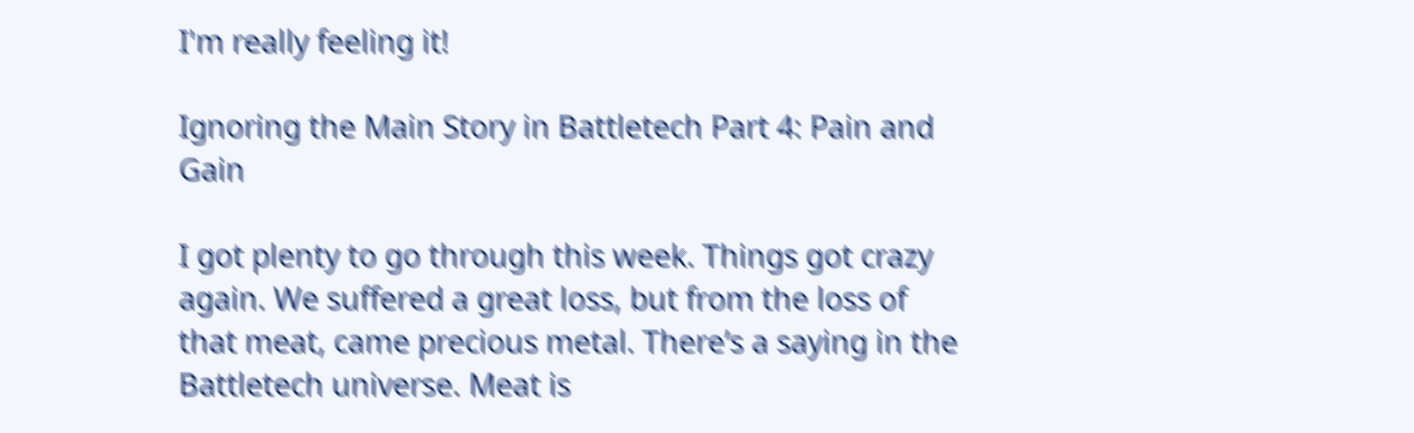I'm really feeling it!

Ignoring the Main Story in Battletech Part 4: Pain and Gain

I got plenty to go through this week. Things got crazy again. We suffered a great loss, but from the loss of that meat, came precious metal. There’s a saying in the Battletech universe. Meat is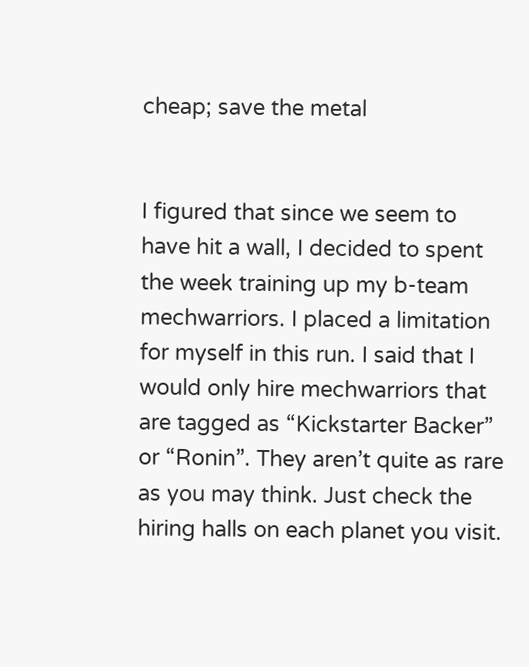cheap; save the metal


I figured that since we seem to have hit a wall, I decided to spent the week training up my b-team mechwarriors. I placed a limitation for myself in this run. I said that I would only hire mechwarriors that are tagged as “Kickstarter Backer” or “Ronin”. They aren’t quite as rare as you may think. Just check the hiring halls on each planet you visit.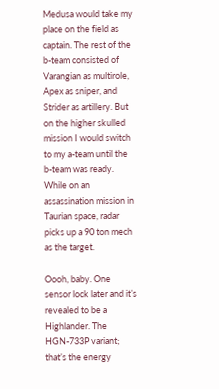Medusa would take my place on the field as captain. The rest of the b-team consisted of Varangian as multirole, Apex as sniper, and Strider as artillery. But on the higher skulled mission I would switch to my a-team until the b-team was ready. While on an assassination mission in Taurian space, radar picks up a 90 ton mech as the target.

Oooh, baby. One sensor lock later and it’s revealed to be a Highlander. The HGN-733P variant; that’s the energy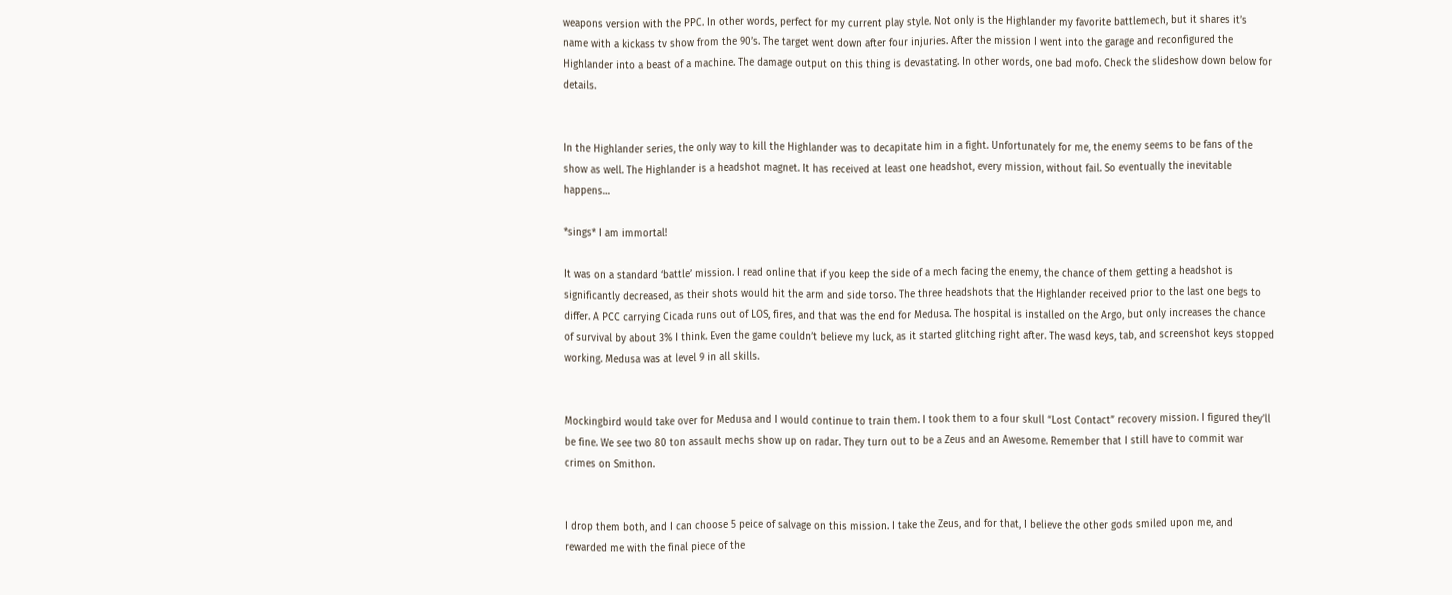weapons version with the PPC. In other words, perfect for my current play style. Not only is the Highlander my favorite battlemech, but it shares it’s name with a kickass tv show from the 90’s. The target went down after four injuries. After the mission I went into the garage and reconfigured the Highlander into a beast of a machine. The damage output on this thing is devastating. In other words, one bad mofo. Check the slideshow down below for details.


In the Highlander series, the only way to kill the Highlander was to decapitate him in a fight. Unfortunately for me, the enemy seems to be fans of the show as well. The Highlander is a headshot magnet. It has received at least one headshot, every mission, without fail. So eventually the inevitable happens…

*sings* I am immortal!

It was on a standard ‘battle’ mission. I read online that if you keep the side of a mech facing the enemy, the chance of them getting a headshot is significantly decreased, as their shots would hit the arm and side torso. The three headshots that the Highlander received prior to the last one begs to differ. A PCC carrying Cicada runs out of LOS, fires, and that was the end for Medusa. The hospital is installed on the Argo, but only increases the chance of survival by about 3% I think. Even the game couldn’t believe my luck, as it started glitching right after. The wasd keys, tab, and screenshot keys stopped working. Medusa was at level 9 in all skills.


Mockingbird would take over for Medusa and I would continue to train them. I took them to a four skull “Lost Contact” recovery mission. I figured they’ll be fine. We see two 80 ton assault mechs show up on radar. They turn out to be a Zeus and an Awesome. Remember that I still have to commit war crimes on Smithon.


I drop them both, and I can choose 5 peice of salvage on this mission. I take the Zeus, and for that, I believe the other gods smiled upon me, and rewarded me with the final piece of the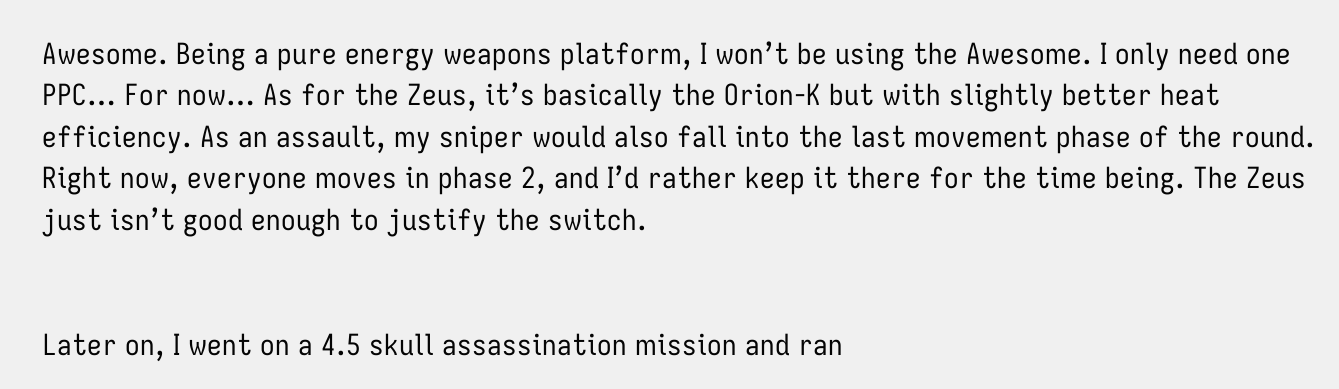Awesome. Being a pure energy weapons platform, I won’t be using the Awesome. I only need one PPC… For now… As for the Zeus, it’s basically the Orion-K but with slightly better heat efficiency. As an assault, my sniper would also fall into the last movement phase of the round. Right now, everyone moves in phase 2, and I’d rather keep it there for the time being. The Zeus just isn’t good enough to justify the switch.


Later on, I went on a 4.5 skull assassination mission and ran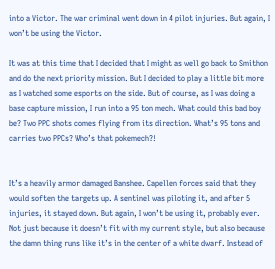into a Victor. The war criminal went down in 4 pilot injuries. But again, I won’t be using the Victor.

It was at this time that I decided that I might as well go back to Smithon and do the next priority mission. But I decided to play a little bit more as I watched some esports on the side. But of course, as I was doing a base capture mission, I run into a 95 ton mech. What could this bad boy be? Two PPC shots comes flying from its direction. What’s 95 tons and carries two PPCs? Who’s that pokemech?!


It’s a heavily armor damaged Banshee. Capellen forces said that they would soften the targets up. A sentinel was piloting it, and after 5 injuries, it stayed down. But again, I won’t be using it, probably ever. Not just because it doesn’t fit with my current style, but also because the damn thing runs like it’s in the center of a white dwarf. Instead of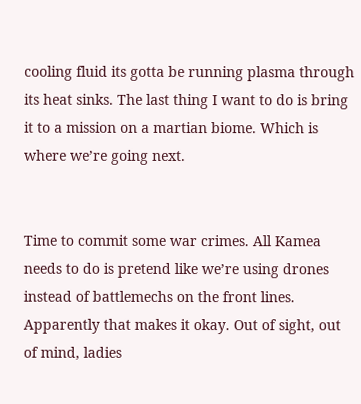cooling fluid its gotta be running plasma through its heat sinks. The last thing I want to do is bring it to a mission on a martian biome. Which is where we’re going next.


Time to commit some war crimes. All Kamea needs to do is pretend like we’re using drones instead of battlemechs on the front lines. Apparently that makes it okay. Out of sight, out of mind, ladies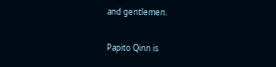and gentlemen.

Papito Qinn is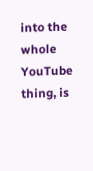into the whole YouTube thing, is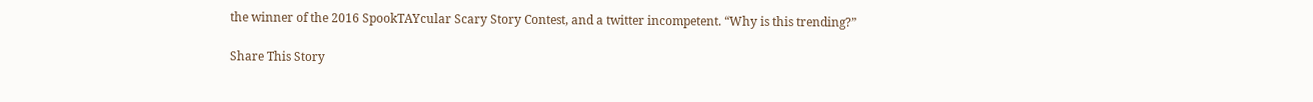the winner of the 2016 SpookTAYcular Scary Story Contest, and a twitter incompetent. “Why is this trending?”

Share This Story